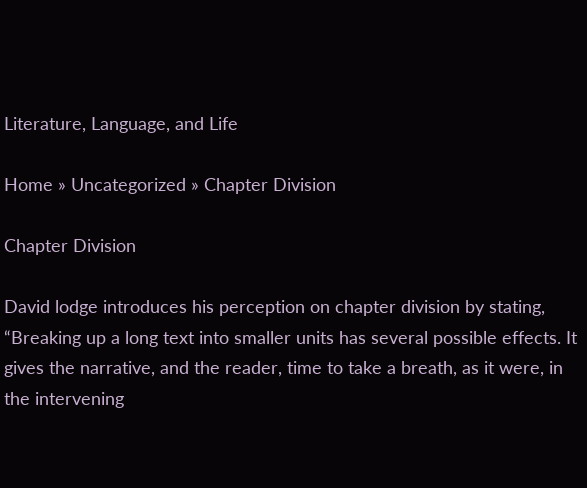Literature, Language, and Life

Home » Uncategorized » Chapter Division

Chapter Division

David lodge introduces his perception on chapter division by stating, “Breaking up a long text into smaller units has several possible effects. It gives the narrative, and the reader, time to take a breath, as it were, in the intervening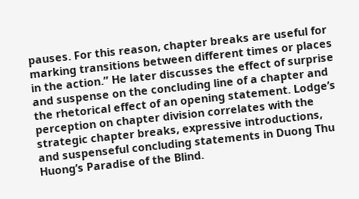pauses. For this reason, chapter breaks are useful for marking transitions between different times or places in the action.” He later discusses the effect of surprise and suspense on the concluding line of a chapter and the rhetorical effect of an opening statement. Lodge’s perception on chapter division correlates with the strategic chapter breaks, expressive introductions, and suspenseful concluding statements in Duong Thu Huong’s Paradise of the Blind.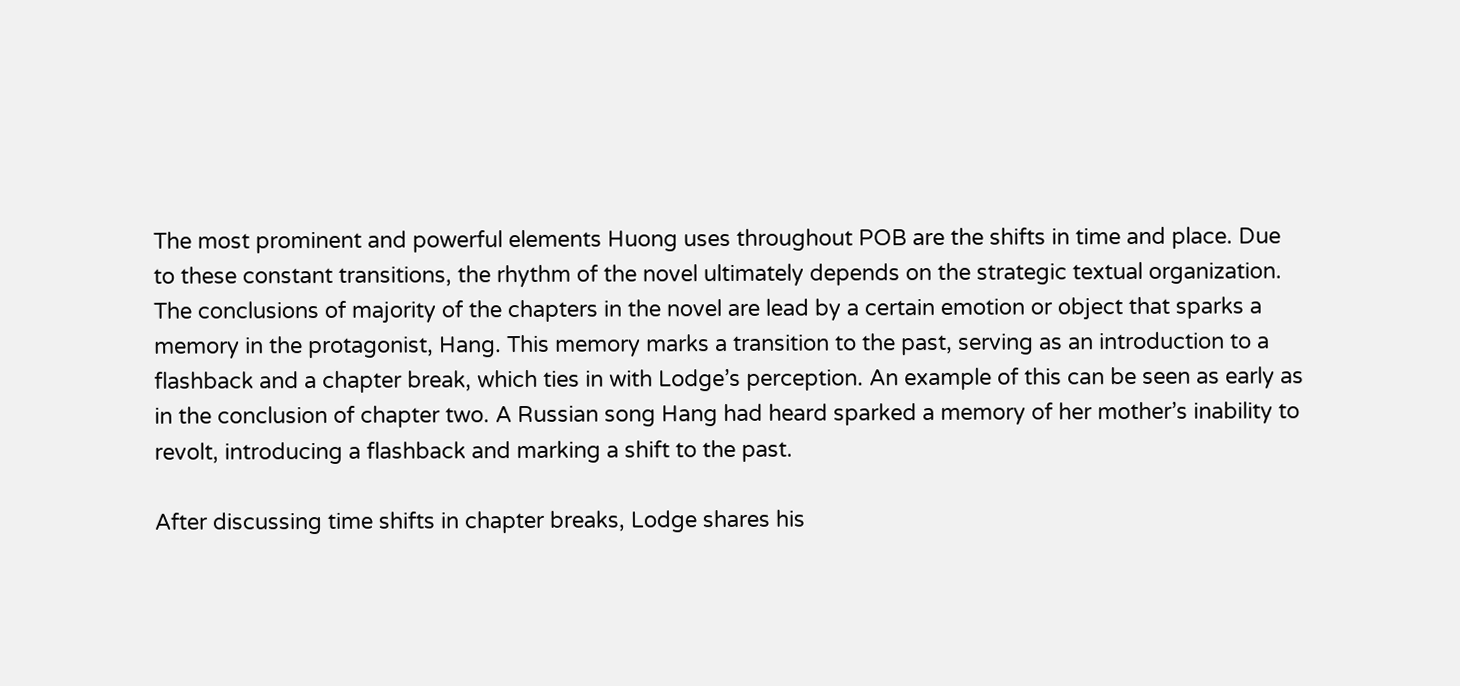The most prominent and powerful elements Huong uses throughout POB are the shifts in time and place. Due to these constant transitions, the rhythm of the novel ultimately depends on the strategic textual organization. The conclusions of majority of the chapters in the novel are lead by a certain emotion or object that sparks a memory in the protagonist, Hang. This memory marks a transition to the past, serving as an introduction to a flashback and a chapter break, which ties in with Lodge’s perception. An example of this can be seen as early as in the conclusion of chapter two. A Russian song Hang had heard sparked a memory of her mother’s inability to revolt, introducing a flashback and marking a shift to the past.

After discussing time shifts in chapter breaks, Lodge shares his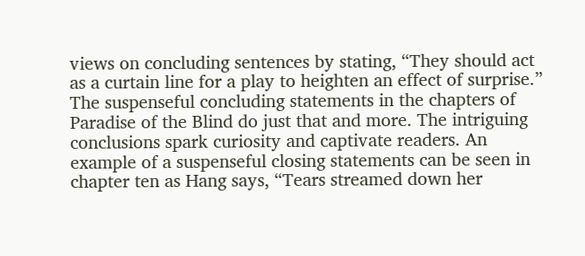views on concluding sentences by stating, “They should act as a curtain line for a play to heighten an effect of surprise.”  The suspenseful concluding statements in the chapters of Paradise of the Blind do just that and more. The intriguing conclusions spark curiosity and captivate readers. An example of a suspenseful closing statements can be seen in chapter ten as Hang says, “Tears streamed down her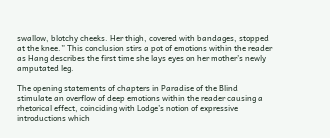swallow, blotchy cheeks. Her thigh, covered with bandages, stopped at the knee.” This conclusion stirs a pot of emotions within the reader as Hang describes the first time she lays eyes on her mother’s newly amputated leg.

The opening statements of chapters in Paradise of the Blind stimulate an overflow of deep emotions within the reader causing a rhetorical effect, coinciding with Lodge’s notion of expressive introductions which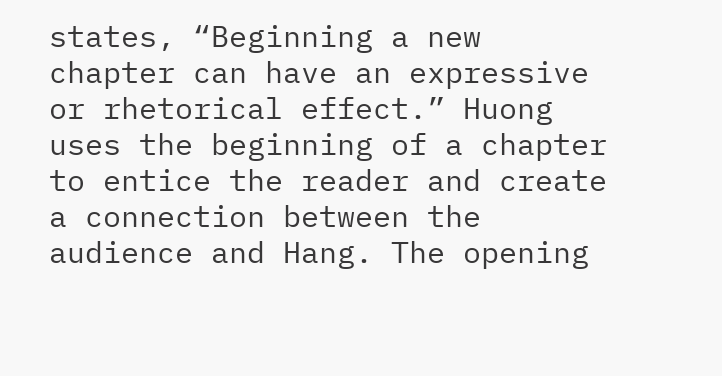states, “Beginning a new chapter can have an expressive or rhetorical effect.” Huong uses the beginning of a chapter to entice the reader and create a connection between the audience and Hang. The opening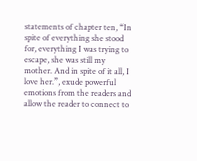statements of chapter ten, “In spite of everything she stood for, everything I was trying to escape, she was still my mother. And in spite of it all, I love her.”, exude powerful emotions from the readers and allow the reader to connect to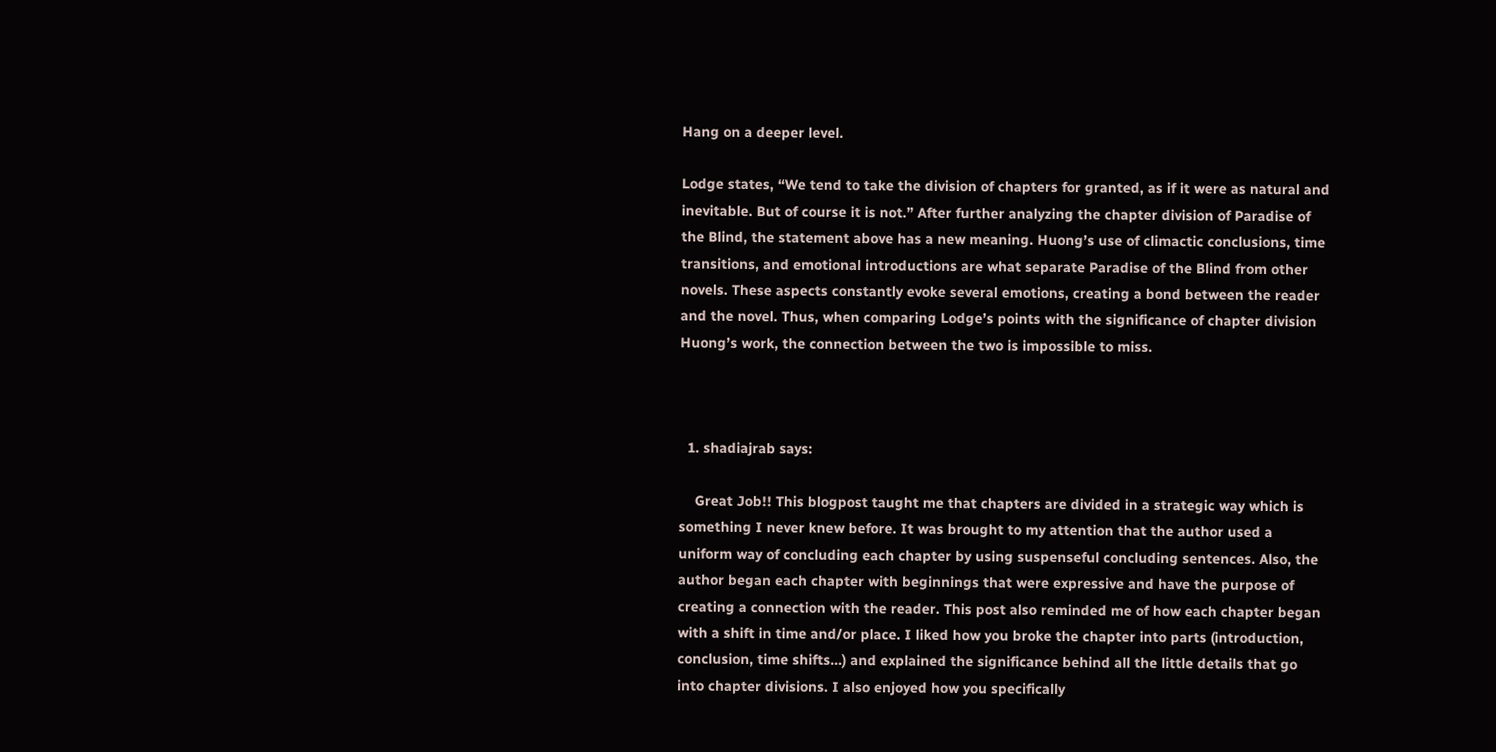Hang on a deeper level.

Lodge states, “We tend to take the division of chapters for granted, as if it were as natural and inevitable. But of course it is not.” After further analyzing the chapter division of Paradise of the Blind, the statement above has a new meaning. Huong’s use of climactic conclusions, time transitions, and emotional introductions are what separate Paradise of the Blind from other novels. These aspects constantly evoke several emotions, creating a bond between the reader and the novel. Thus, when comparing Lodge’s points with the significance of chapter division Huong’s work, the connection between the two is impossible to miss.



  1. shadiajrab says:

    Great Job!! This blogpost taught me that chapters are divided in a strategic way which is something I never knew before. It was brought to my attention that the author used a uniform way of concluding each chapter by using suspenseful concluding sentences. Also, the author began each chapter with beginnings that were expressive and have the purpose of creating a connection with the reader. This post also reminded me of how each chapter began with a shift in time and/or place. I liked how you broke the chapter into parts (introduction, conclusion, time shifts…) and explained the significance behind all the little details that go into chapter divisions. I also enjoyed how you specifically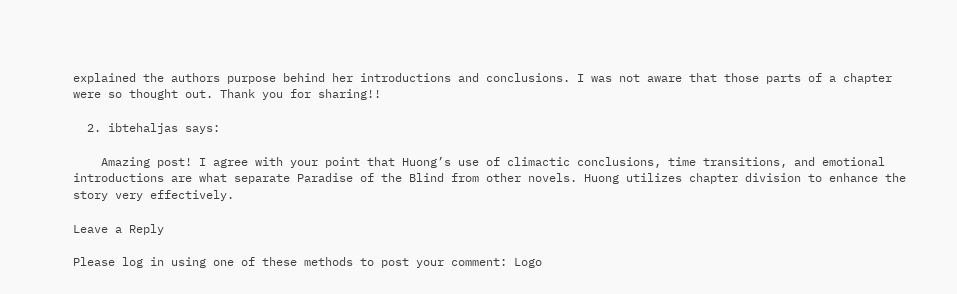explained the authors purpose behind her introductions and conclusions. I was not aware that those parts of a chapter were so thought out. Thank you for sharing!!

  2. ibtehaljas says:

    Amazing post! I agree with your point that Huong’s use of climactic conclusions, time transitions, and emotional introductions are what separate Paradise of the Blind from other novels. Huong utilizes chapter division to enhance the story very effectively.

Leave a Reply

Please log in using one of these methods to post your comment: Logo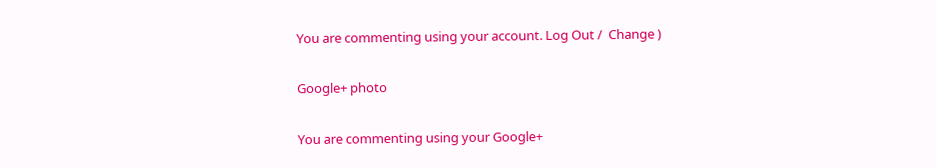You are commenting using your account. Log Out /  Change )

Google+ photo

You are commenting using your Google+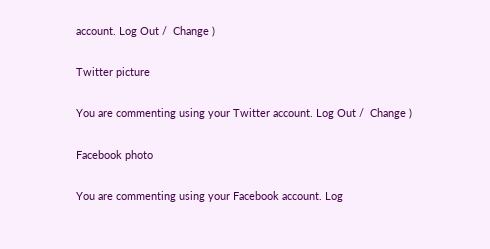account. Log Out /  Change )

Twitter picture

You are commenting using your Twitter account. Log Out /  Change )

Facebook photo

You are commenting using your Facebook account. Log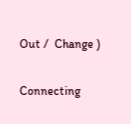Out /  Change )

Connecting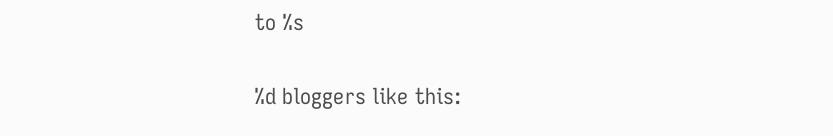to %s

%d bloggers like this: